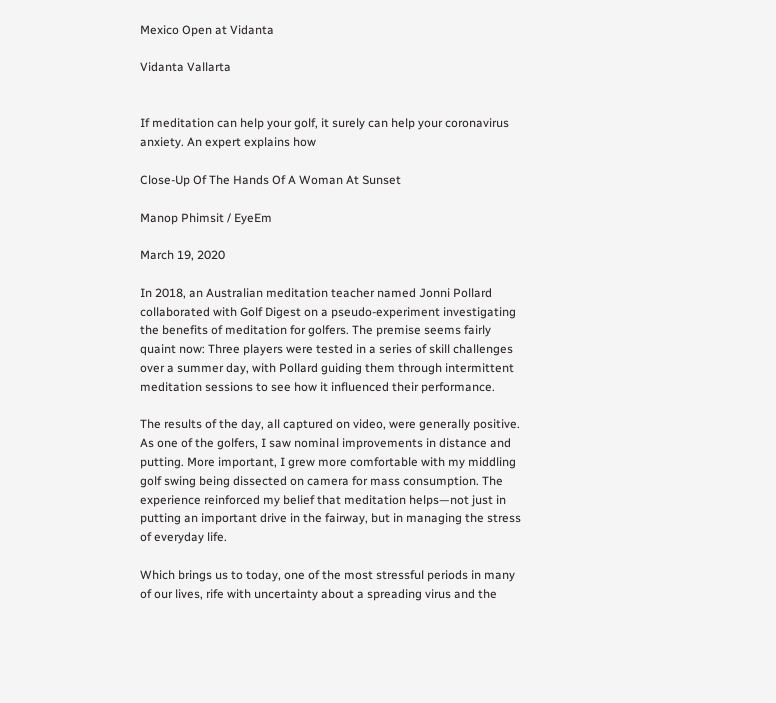Mexico Open at Vidanta

Vidanta Vallarta


If meditation can help your golf, it surely can help your coronavirus anxiety. An expert explains how

Close-Up Of The Hands Of A Woman At Sunset

Manop Phimsit / EyeEm

March 19, 2020

In 2018, an Australian meditation teacher named Jonni Pollard collaborated with Golf Digest on a pseudo-experiment investigating the benefits of meditation for golfers. The premise seems fairly quaint now: Three players were tested in a series of skill challenges over a summer day, with Pollard guiding them through intermittent meditation sessions to see how it influenced their performance.

The results of the day, all captured on video, were generally positive. As one of the golfers, I saw nominal improvements in distance and putting. More important, I grew more comfortable with my middling golf swing being dissected on camera for mass consumption. The experience reinforced my belief that meditation helps—not just in putting an important drive in the fairway, but in managing the stress of everyday life.

Which brings us to today, one of the most stressful periods in many of our lives, rife with uncertainty about a spreading virus and the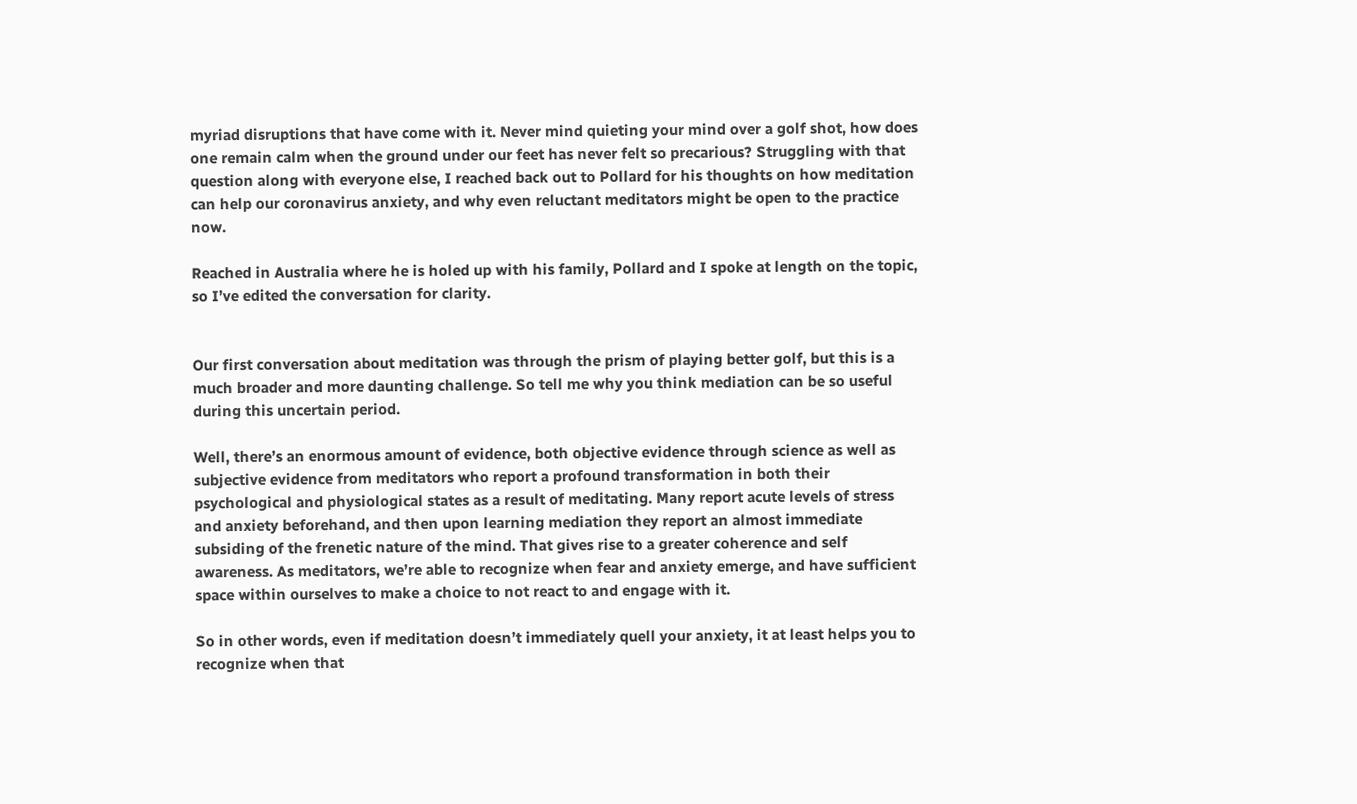myriad disruptions that have come with it. Never mind quieting your mind over a golf shot, how does one remain calm when the ground under our feet has never felt so precarious? Struggling with that question along with everyone else, I reached back out to Pollard for his thoughts on how meditation can help our coronavirus anxiety, and why even reluctant meditators might be open to the practice now.

Reached in Australia where he is holed up with his family, Pollard and I spoke at length on the topic, so I’ve edited the conversation for clarity.


Our first conversation about meditation was through the prism of playing better golf, but this is a much broader and more daunting challenge. So tell me why you think mediation can be so useful during this uncertain period.

Well, there’s an enormous amount of evidence, both objective evidence through science as well as subjective evidence from meditators who report a profound transformation in both their psychological and physiological states as a result of meditating. Many report acute levels of stress and anxiety beforehand, and then upon learning mediation they report an almost immediate subsiding of the frenetic nature of the mind. That gives rise to a greater coherence and self awareness. As meditators, we’re able to recognize when fear and anxiety emerge, and have sufficient space within ourselves to make a choice to not react to and engage with it.

So in other words, even if meditation doesn’t immediately quell your anxiety, it at least helps you to recognize when that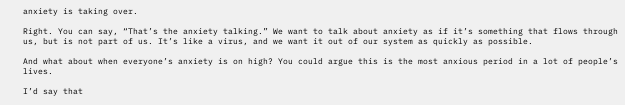anxiety is taking over.

Right. You can say, “That’s the anxiety talking.” We want to talk about anxiety as if it’s something that flows through us, but is not part of us. It’s like a virus, and we want it out of our system as quickly as possible.

And what about when everyone’s anxiety is on high? You could argue this is the most anxious period in a lot of people’s lives.

I’d say that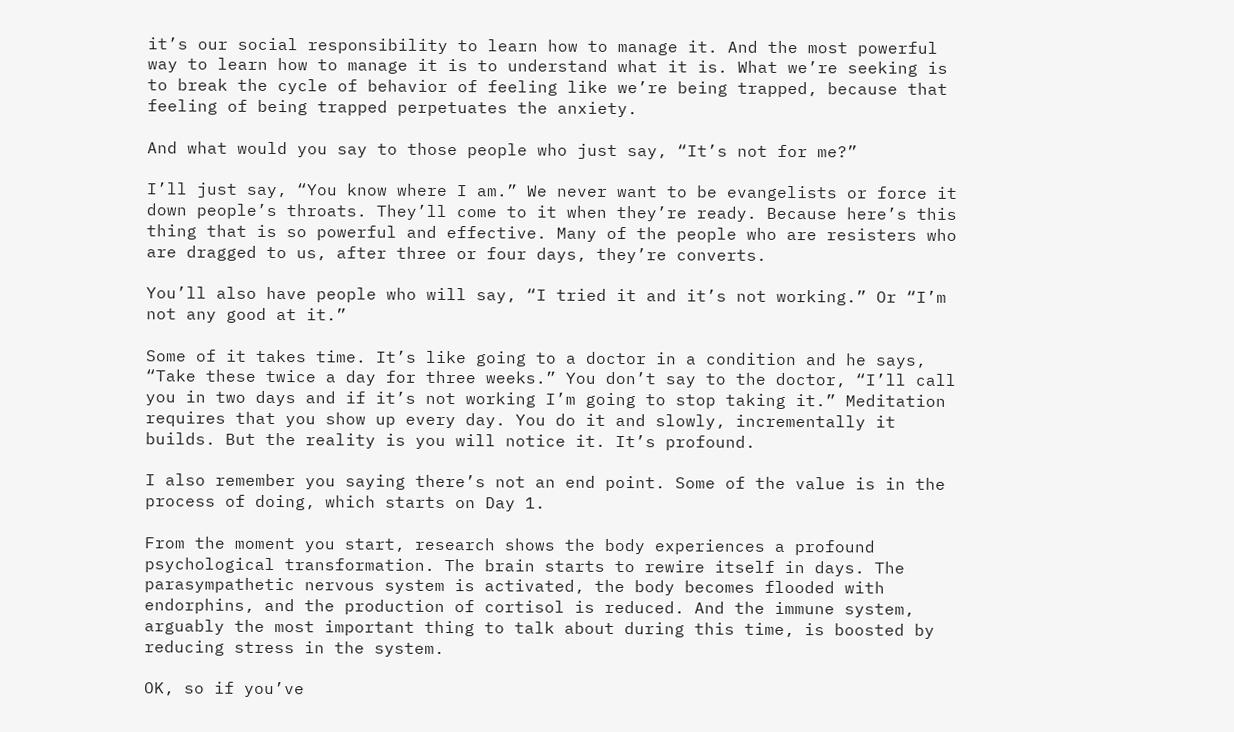it’s our social responsibility to learn how to manage it. And the most powerful way to learn how to manage it is to understand what it is. What we’re seeking is to break the cycle of behavior of feeling like we’re being trapped, because that feeling of being trapped perpetuates the anxiety.

And what would you say to those people who just say, “It’s not for me?”

I’ll just say, “You know where I am.” We never want to be evangelists or force it down people’s throats. They’ll come to it when they’re ready. Because here’s this thing that is so powerful and effective. Many of the people who are resisters who are dragged to us, after three or four days, they’re converts.

You’ll also have people who will say, “I tried it and it’s not working.” Or “I’m not any good at it.”

Some of it takes time. It’s like going to a doctor in a condition and he says, “Take these twice a day for three weeks.” You don’t say to the doctor, “I’ll call you in two days and if it’s not working I’m going to stop taking it.” Meditation requires that you show up every day. You do it and slowly, incrementally it builds. But the reality is you will notice it. It’s profound.

I also remember you saying there’s not an end point. Some of the value is in the process of doing, which starts on Day 1.

From the moment you start, research shows the body experiences a profound psychological transformation. The brain starts to rewire itself in days. The parasympathetic nervous system is activated, the body becomes flooded with endorphins, and the production of cortisol is reduced. And the immune system, arguably the most important thing to talk about during this time, is boosted by reducing stress in the system.

OK, so if you’ve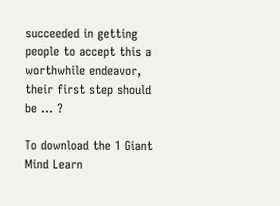succeeded in getting people to accept this a worthwhile endeavor, their first step should be … ?

To download the 1 Giant Mind Learn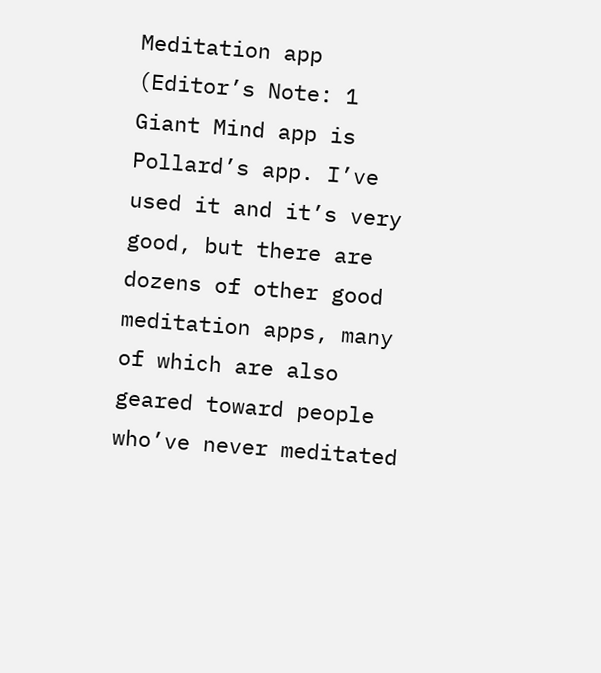Meditation app (Editor’s Note: 1 Giant Mind app is Pollard’s app. I’ve used it and it’s very good, but there are dozens of other good meditation apps, many of which are also geared toward people who’ve never meditated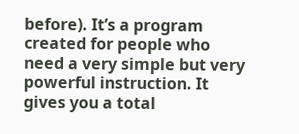before). It’s a program created for people who need a very simple but very powerful instruction. It gives you a total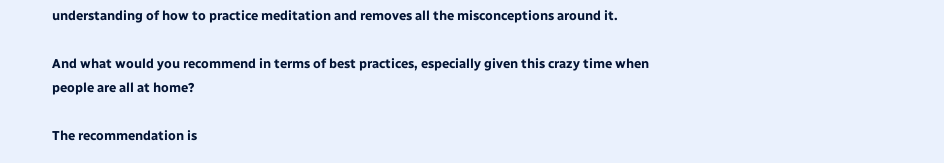understanding of how to practice meditation and removes all the misconceptions around it.

And what would you recommend in terms of best practices, especially given this crazy time when people are all at home?

The recommendation is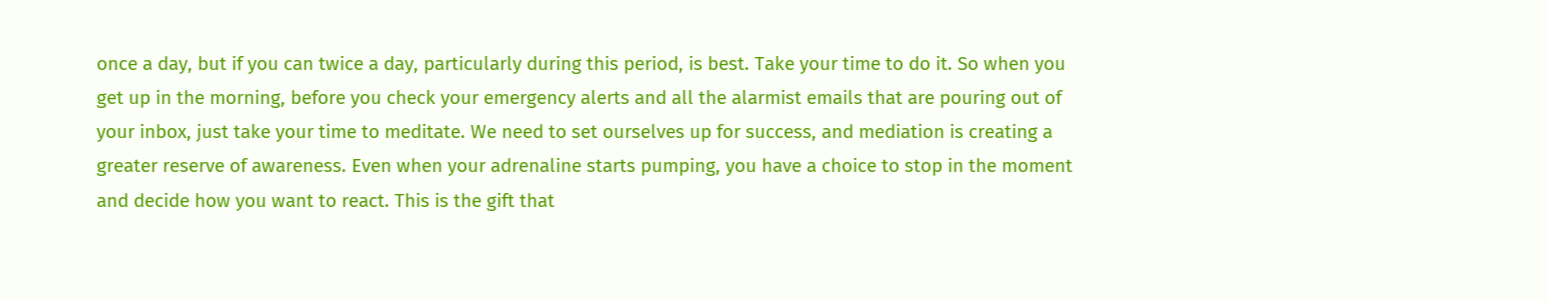once a day, but if you can twice a day, particularly during this period, is best. Take your time to do it. So when you get up in the morning, before you check your emergency alerts and all the alarmist emails that are pouring out of your inbox, just take your time to meditate. We need to set ourselves up for success, and mediation is creating a greater reserve of awareness. Even when your adrenaline starts pumping, you have a choice to stop in the moment and decide how you want to react. This is the gift that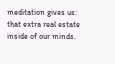meditation gives us: that extra real estate inside of our minds.